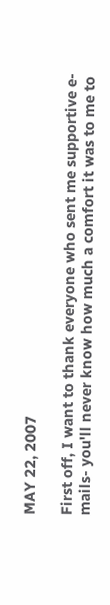MAY 22, 2007

First off, I want to thank everyone who sent me supportive e-mails- you'll never know how much a comfort it was to me to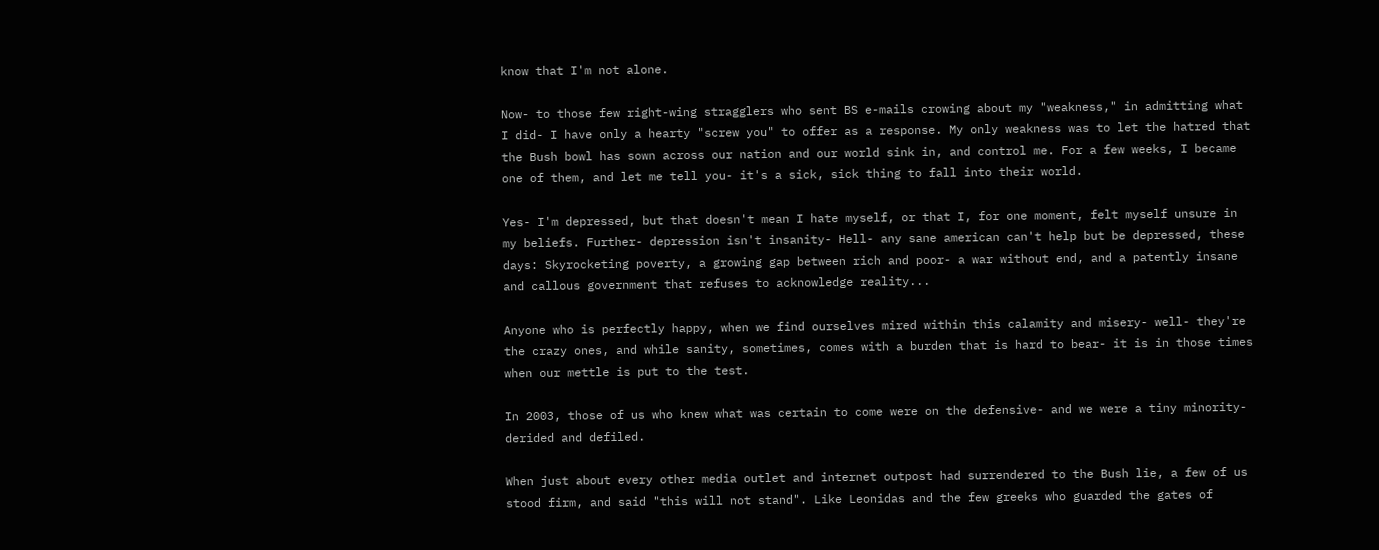know that I'm not alone.

Now- to those few right-wing stragglers who sent BS e-mails crowing about my "weakness," in admitting what I did- I have only a hearty "screw you" to offer as a response. My only weakness was to let the hatred that the Bush bowl has sown across our nation and our world sink in, and control me. For a few weeks, I became one of them, and let me tell you- it's a sick, sick thing to fall into their world.

Yes- I'm depressed, but that doesn't mean I hate myself, or that I, for one moment, felt myself unsure in my beliefs. Further- depression isn't insanity- Hell- any sane american can't help but be depressed, these days: Skyrocketing poverty, a growing gap between rich and poor- a war without end, and a patently insane and callous government that refuses to acknowledge reality...

Anyone who is perfectly happy, when we find ourselves mired within this calamity and misery- well- they're the crazy ones, and while sanity, sometimes, comes with a burden that is hard to bear- it is in those times when our mettle is put to the test.

In 2003, those of us who knew what was certain to come were on the defensive- and we were a tiny minority- derided and defiled.

When just about every other media outlet and internet outpost had surrendered to the Bush lie, a few of us stood firm, and said "this will not stand". Like Leonidas and the few greeks who guarded the gates of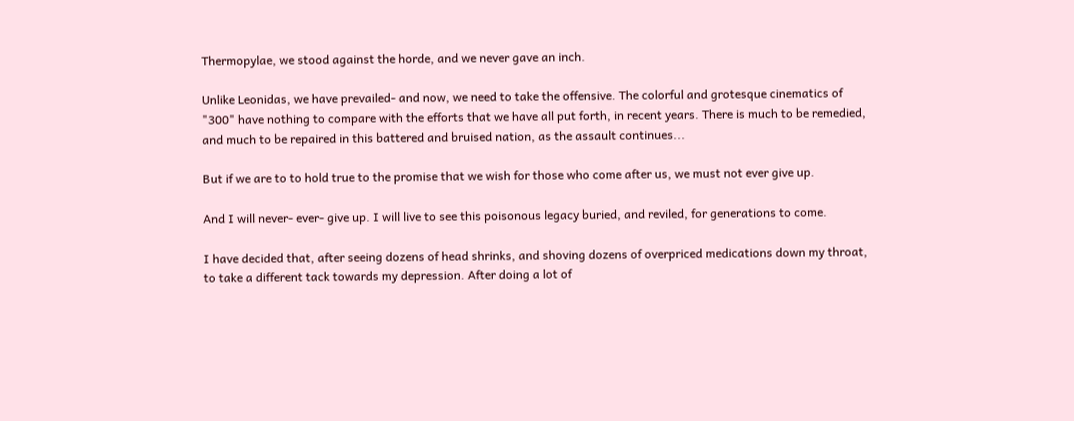Thermopylae, we stood against the horde, and we never gave an inch.

Unlike Leonidas, we have prevailed- and now, we need to take the offensive. The colorful and grotesque cinematics of "300" have nothing to compare with the efforts that we have all put forth, in recent years. There is much to be remedied, and much to be repaired in this battered and bruised nation, as the assault continues...

But if we are to to hold true to the promise that we wish for those who come after us, we must not ever give up.

And I will never- ever- give up. I will live to see this poisonous legacy buried, and reviled, for generations to come.

I have decided that, after seeing dozens of head shrinks, and shoving dozens of overpriced medications down my throat, to take a different tack towards my depression. After doing a lot of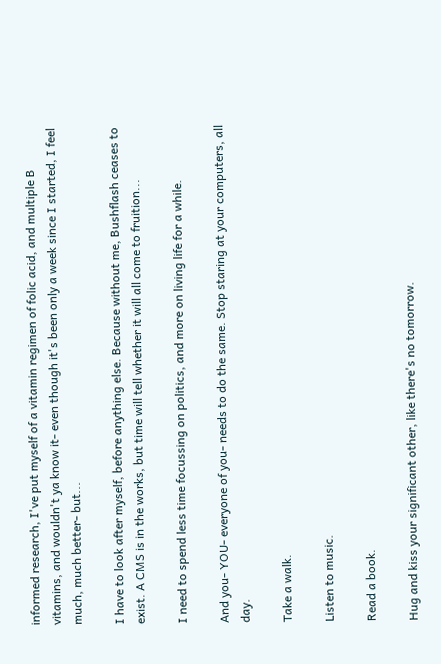informed research, I've put myself of a vitamin regimen of folic acid, and multiple B vitamins, and wouldn't ya know it- even though it's been only a week since I started, I feel much, much better- but...

I have to look after myself, before anything else. Because without me, Bushflash ceases to exist. A CMS is in the works, but time will tell whether it will all come to fruition...

I need to spend less time focussing on politics, and more on living life for a while.

And you- YOU- everyone of you- needs to do the same. Stop staring at your computers, all day.

Take a walk.

Listen to music.

Read a book.

Hug and kiss your significant other, like there's no tomorrow.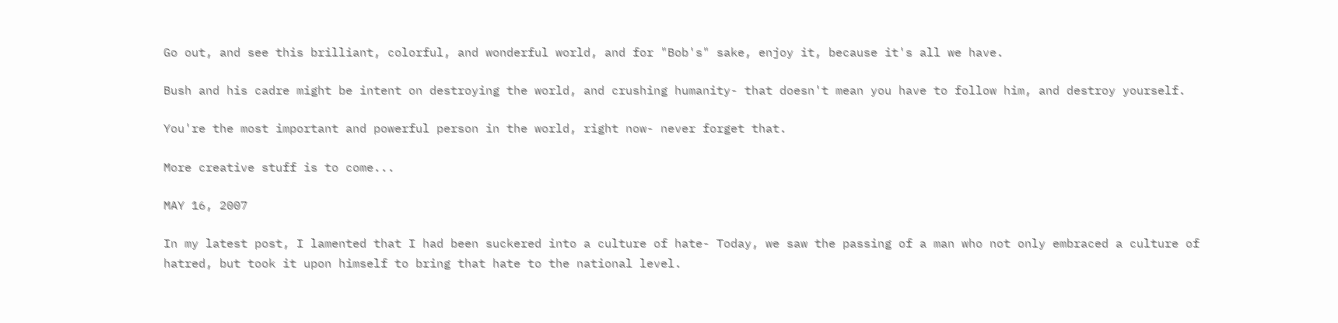Go out, and see this brilliant, colorful, and wonderful world, and for "Bob's" sake, enjoy it, because it's all we have.

Bush and his cadre might be intent on destroying the world, and crushing humanity- that doesn't mean you have to follow him, and destroy yourself.

You're the most important and powerful person in the world, right now- never forget that.

More creative stuff is to come...

MAY 16, 2007

In my latest post, I lamented that I had been suckered into a culture of hate- Today, we saw the passing of a man who not only embraced a culture of hatred, but took it upon himself to bring that hate to the national level.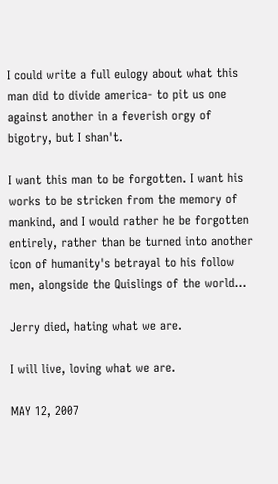I could write a full eulogy about what this man did to divide america- to pit us one against another in a feverish orgy of bigotry, but I shan't.

I want this man to be forgotten. I want his works to be stricken from the memory of mankind, and I would rather he be forgotten entirely, rather than be turned into another icon of humanity's betrayal to his follow men, alongside the Quislings of the world...

Jerry died, hating what we are.

I will live, loving what we are.

MAY 12, 2007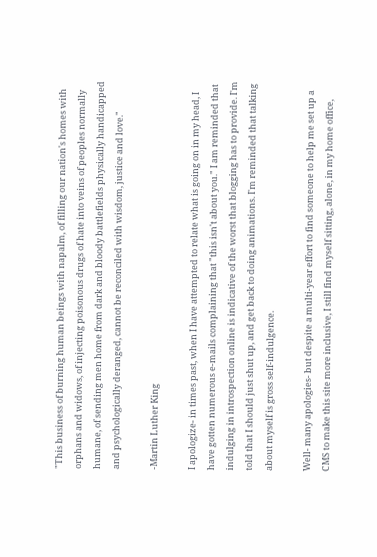"This business of burning human beings with napalm, of filling our nation's homes with orphans and widows, of injecting poisonous drugs of hate into veins of peoples normally humane, of sending men home from dark and bloody battlefields physically handicapped and psychologically deranged, cannot be reconciled with wisdom, justice and love."

-Martin Luther King

I apologize- in times past, when I have attempted to relate what is going on in my head, I have gotten numerous e-mails complaining that "this isn't about you." I am reminded that indulging in introspection online is indicative of the worst that blogging has to provide. I'm told that I should just shut up, and get back to doing animations. I'm reminded that talking about myself is gross self-indulgence.

Well- many apologies- but despite a multi-year effort to find someone to help me set up a CMS to make this site more inclusive, I still find myself sitting, alone, in my home office,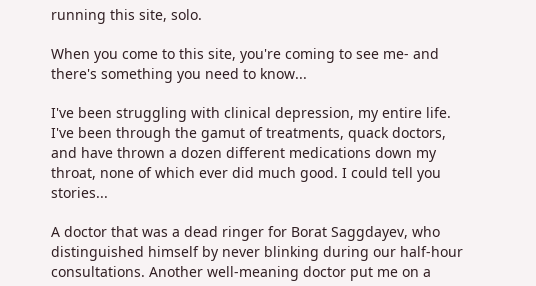running this site, solo.

When you come to this site, you're coming to see me- and there's something you need to know...

I've been struggling with clinical depression, my entire life. I've been through the gamut of treatments, quack doctors, and have thrown a dozen different medications down my throat, none of which ever did much good. I could tell you stories...

A doctor that was a dead ringer for Borat Saggdayev, who distinguished himself by never blinking during our half-hour consultations. Another well-meaning doctor put me on a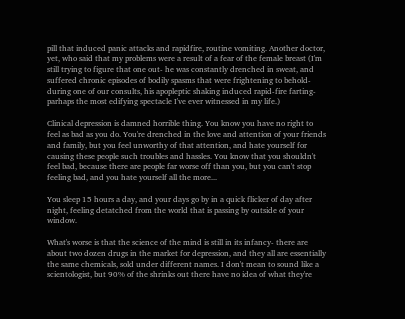pill that induced panic attacks and rapidfire, routine vomiting. Another doctor, yet, who said that my problems were a result of a fear of the female breast (I'm still trying to figure that one out- he was constantly drenched in sweat, and suffered chronic episodes of bodily spasms that were frightening to behold- during one of our consults, his apopleptic shaking induced rapid-fire farting- parhaps the most edifying spectacle I've ever witnessed in my life.)

Clinical depression is damned horrible thing. You know you have no right to feel as bad as you do. You're drenched in the love and attention of your friends and family, but you feel unworthy of that attention, and hate yourself for causing these people such troubles and hassles. You know that you shouldn't feel bad, because there are people far worse off than you, but you can't stop feeling bad, and you hate yourself all the more...

You sleep 15 hours a day, and your days go by in a quick flicker of day after night, feeling detatched from the world that is passing by outside of your window.

What's worse is that the science of the mind is still in its infancy- there are about two dozen drugs in the market for depression, and they all are essentially the same chemicals, sold under different names. I don't mean to sound like a scientologist, but 90% of the shrinks out there have no idea of what they're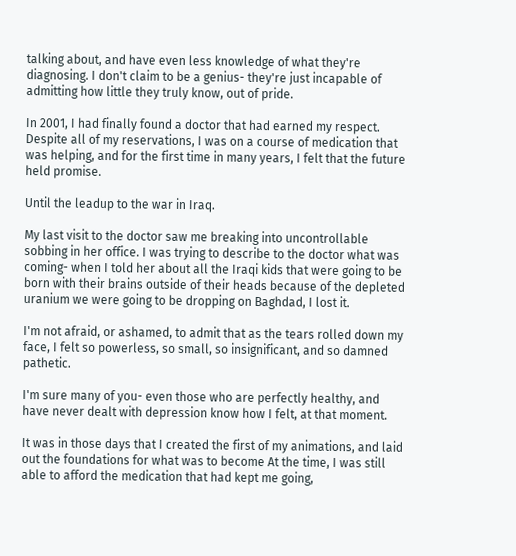talking about, and have even less knowledge of what they're diagnosing. I don't claim to be a genius- they're just incapable of admitting how little they truly know, out of pride.

In 2001, I had finally found a doctor that had earned my respect. Despite all of my reservations, I was on a course of medication that was helping, and for the first time in many years, I felt that the future held promise.

Until the leadup to the war in Iraq.

My last visit to the doctor saw me breaking into uncontrollable sobbing in her office. I was trying to describe to the doctor what was coming- when I told her about all the Iraqi kids that were going to be born with their brains outside of their heads because of the depleted uranium we were going to be dropping on Baghdad, I lost it.

I'm not afraid, or ashamed, to admit that as the tears rolled down my face, I felt so powerless, so small, so insignificant, and so damned pathetic.

I'm sure many of you- even those who are perfectly healthy, and have never dealt with depression know how I felt, at that moment.

It was in those days that I created the first of my animations, and laid out the foundations for what was to become At the time, I was still able to afford the medication that had kept me going,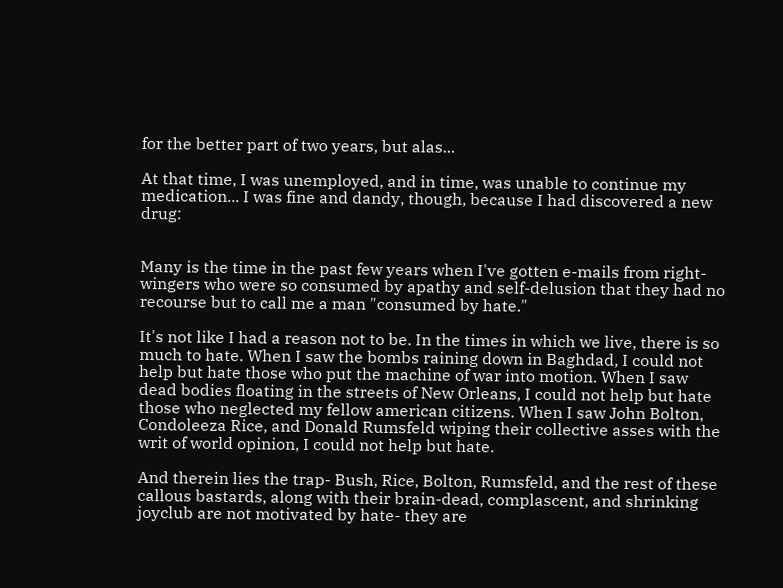for the better part of two years, but alas...

At that time, I was unemployed, and in time, was unable to continue my medication... I was fine and dandy, though, because I had discovered a new drug:


Many is the time in the past few years when I've gotten e-mails from right-wingers who were so consumed by apathy and self-delusion that they had no recourse but to call me a man "consumed by hate."

It's not like I had a reason not to be. In the times in which we live, there is so much to hate. When I saw the bombs raining down in Baghdad, I could not help but hate those who put the machine of war into motion. When I saw dead bodies floating in the streets of New Orleans, I could not help but hate those who neglected my fellow american citizens. When I saw John Bolton, Condoleeza Rice, and Donald Rumsfeld wiping their collective asses with the writ of world opinion, I could not help but hate.

And therein lies the trap- Bush, Rice, Bolton, Rumsfeld, and the rest of these callous bastards, along with their brain-dead, complascent, and shrinking joyclub are not motivated by hate- they are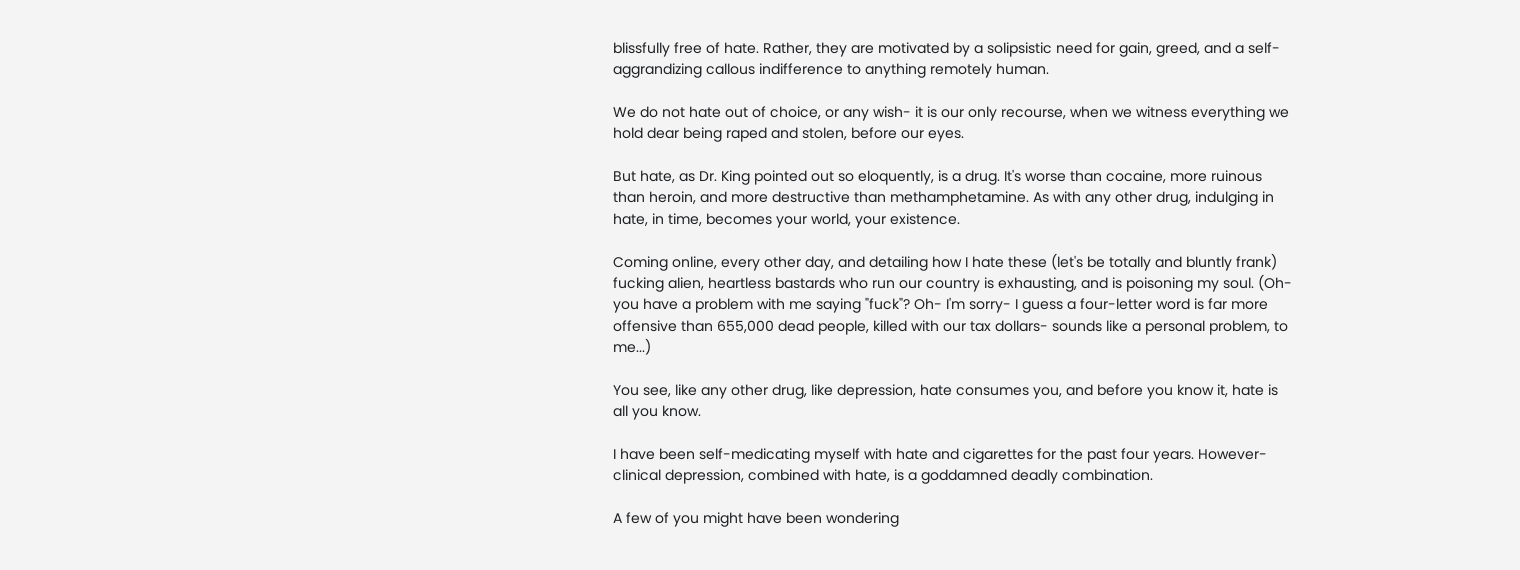blissfully free of hate. Rather, they are motivated by a solipsistic need for gain, greed, and a self-aggrandizing callous indifference to anything remotely human.

We do not hate out of choice, or any wish- it is our only recourse, when we witness everything we hold dear being raped and stolen, before our eyes.

But hate, as Dr. King pointed out so eloquently, is a drug. It's worse than cocaine, more ruinous than heroin, and more destructive than methamphetamine. As with any other drug, indulging in hate, in time, becomes your world, your existence.

Coming online, every other day, and detailing how I hate these (let's be totally and bluntly frank) fucking alien, heartless bastards who run our country is exhausting, and is poisoning my soul. (Oh- you have a problem with me saying "fuck"? Oh- I'm sorry- I guess a four-letter word is far more offensive than 655,000 dead people, killed with our tax dollars- sounds like a personal problem, to me...)

You see, like any other drug, like depression, hate consumes you, and before you know it, hate is all you know.

I have been self-medicating myself with hate and cigarettes for the past four years. However- clinical depression, combined with hate, is a goddamned deadly combination.

A few of you might have been wondering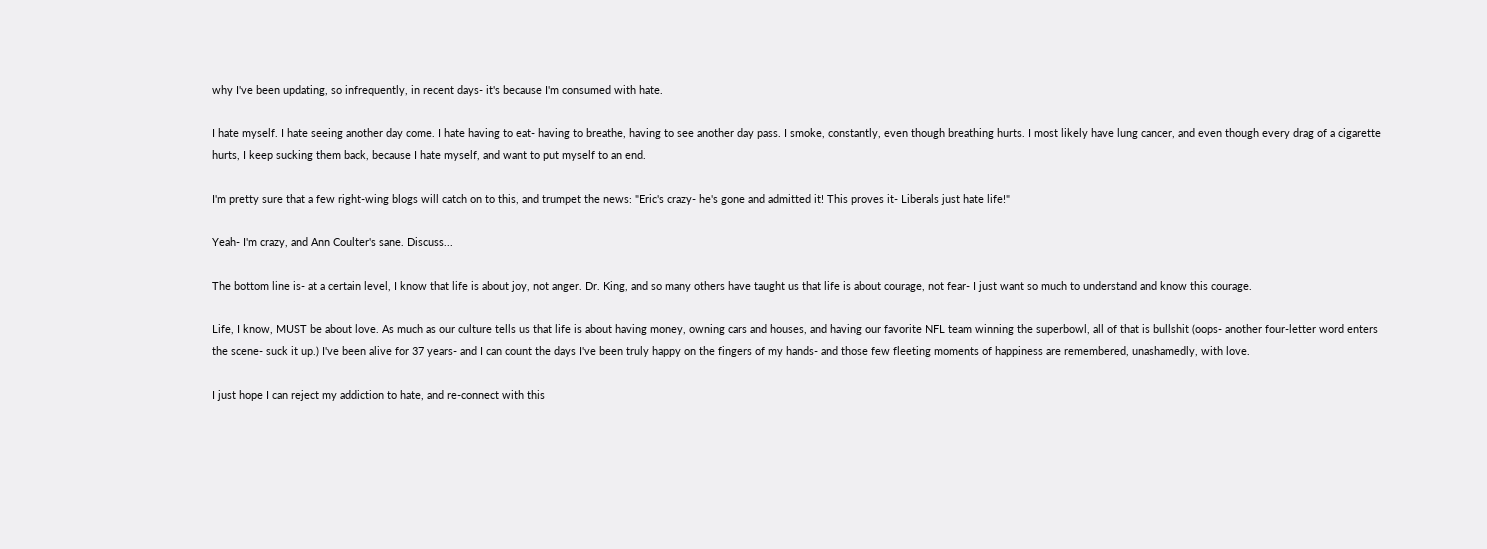why I've been updating, so infrequently, in recent days- it's because I'm consumed with hate.

I hate myself. I hate seeing another day come. I hate having to eat- having to breathe, having to see another day pass. I smoke, constantly, even though breathing hurts. I most likely have lung cancer, and even though every drag of a cigarette hurts, I keep sucking them back, because I hate myself, and want to put myself to an end.

I'm pretty sure that a few right-wing blogs will catch on to this, and trumpet the news: "Eric's crazy- he's gone and admitted it! This proves it- Liberals just hate life!"

Yeah- I'm crazy, and Ann Coulter's sane. Discuss...

The bottom line is- at a certain level, I know that life is about joy, not anger. Dr. King, and so many others have taught us that life is about courage, not fear- I just want so much to understand and know this courage.

Life, I know, MUST be about love. As much as our culture tells us that life is about having money, owning cars and houses, and having our favorite NFL team winning the superbowl, all of that is bullshit (oops- another four-letter word enters the scene- suck it up.) I've been alive for 37 years- and I can count the days I've been truly happy on the fingers of my hands- and those few fleeting moments of happiness are remembered, unashamedly, with love.

I just hope I can reject my addiction to hate, and re-connect with this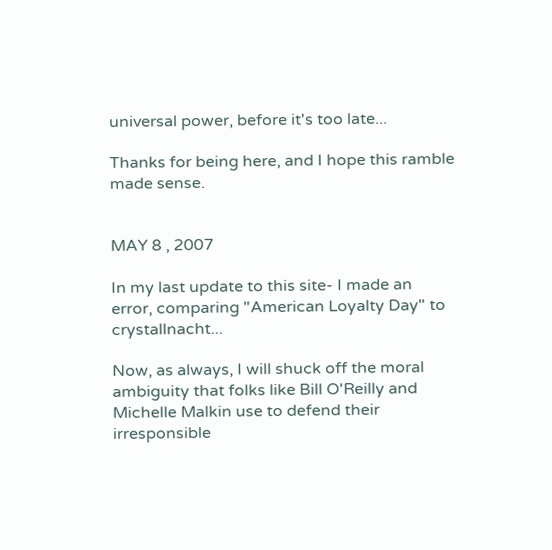universal power, before it's too late...

Thanks for being here, and I hope this ramble made sense.


MAY 8 , 2007

In my last update to this site- I made an error, comparing "American Loyalty Day" to crystallnacht...

Now, as always, I will shuck off the moral ambiguity that folks like Bill O'Reilly and Michelle Malkin use to defend their irresponsible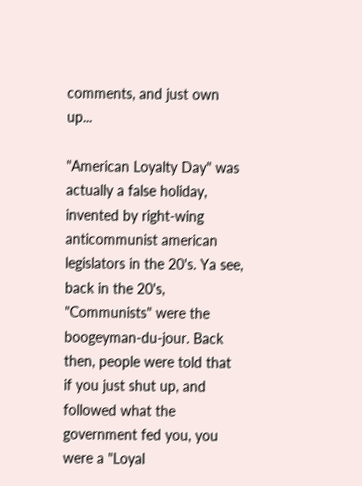comments, and just own up...

"American Loyalty Day" was actually a false holiday, invented by right-wing anticommunist american legislators in the 20's. Ya see, back in the 20's, "Communists" were the boogeyman-du-jour. Back then, people were told that if you just shut up, and followed what the government fed you, you were a "Loyal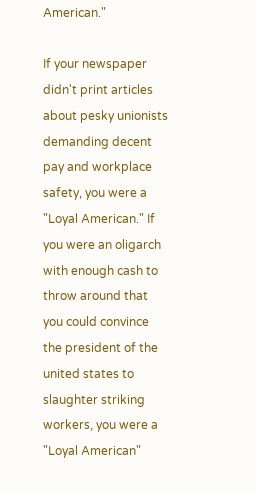American."

If your newspaper didn't print articles about pesky unionists demanding decent pay and workplace safety, you were a "Loyal American." If you were an oligarch with enough cash to throw around that you could convince the president of the united states to slaughter striking workers, you were a "Loyal American"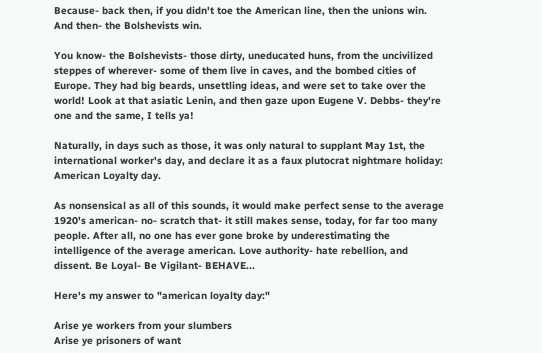Because- back then, if you didn't toe the American line, then the unions win. And then- the Bolshevists win.

You know- the Bolshevists- those dirty, uneducated huns, from the uncivilized steppes of wherever- some of them live in caves, and the bombed cities of Europe. They had big beards, unsettling ideas, and were set to take over the world! Look at that asiatic Lenin, and then gaze upon Eugene V. Debbs- they're one and the same, I tells ya!

Naturally, in days such as those, it was only natural to supplant May 1st, the international worker's day, and declare it as a faux plutocrat nightmare holiday: American Loyalty day.

As nonsensical as all of this sounds, it would make perfect sense to the average 1920's american- no- scratch that- it still makes sense, today, for far too many people. After all, no one has ever gone broke by underestimating the intelligence of the average american. Love authority- hate rebellion, and dissent. Be Loyal- Be Vigilant- BEHAVE...

Here's my answer to "american loyalty day:"

Arise ye workers from your slumbers
Arise ye prisoners of want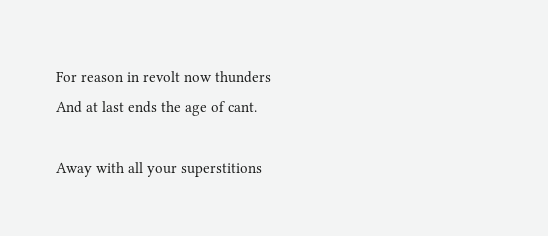For reason in revolt now thunders
And at last ends the age of cant.

Away with all your superstitions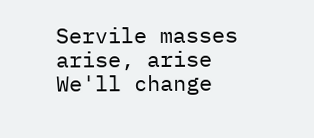Servile masses arise, arise
We'll change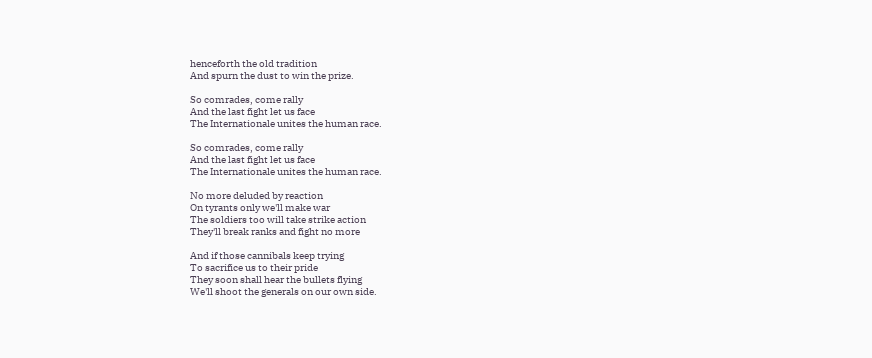henceforth the old tradition
And spurn the dust to win the prize.

So comrades, come rally
And the last fight let us face
The Internationale unites the human race.

So comrades, come rally
And the last fight let us face
The Internationale unites the human race.

No more deluded by reaction
On tyrants only we'll make war
The soldiers too will take strike action
They'll break ranks and fight no more

And if those cannibals keep trying
To sacrifice us to their pride
They soon shall hear the bullets flying
We'll shoot the generals on our own side.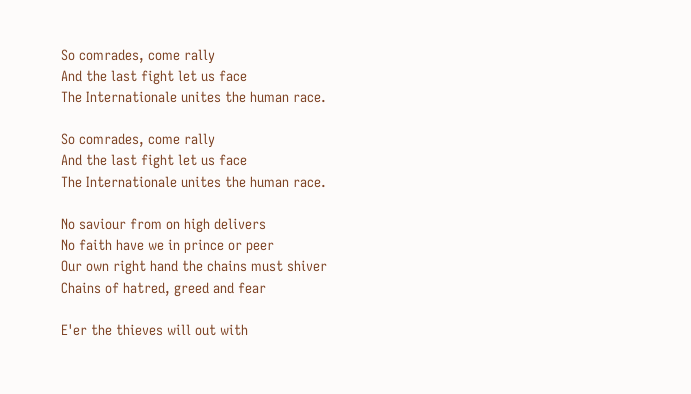So comrades, come rally
And the last fight let us face
The Internationale unites the human race.

So comrades, come rally
And the last fight let us face
The Internationale unites the human race.

No saviour from on high delivers
No faith have we in prince or peer
Our own right hand the chains must shiver
Chains of hatred, greed and fear

E'er the thieves will out with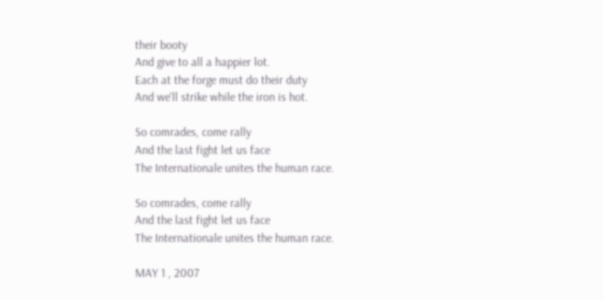their booty
And give to all a happier lot.
Each at the forge must do their duty
And we'll strike while the iron is hot.

So comrades, come rally
And the last fight let us face
The Internationale unites the human race.

So comrades, come rally
And the last fight let us face
The Internationale unites the human race.

MAY 1 , 2007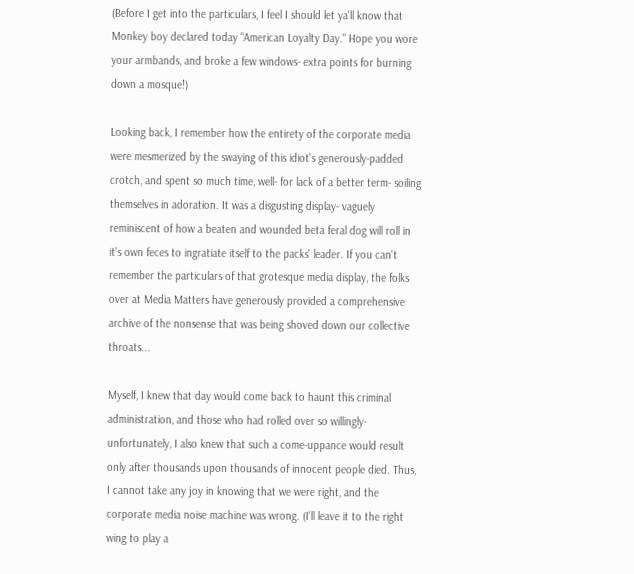(Before I get into the particulars, I feel I should let ya'll know that Monkey boy declared today "American Loyalty Day." Hope you wore your armbands, and broke a few windows- extra points for burning down a mosque!)

Looking back, I remember how the entirety of the corporate media were mesmerized by the swaying of this idiot's generously-padded crotch, and spent so much time, well- for lack of a better term- soiling themselves in adoration. It was a disgusting display- vaguely reminiscent of how a beaten and wounded beta feral dog will roll in it's own feces to ingratiate itself to the packs' leader. If you can't remember the particulars of that grotesque media display, the folks over at Media Matters have generously provided a comprehensive archive of the nonsense that was being shoved down our collective throats...

Myself, I knew that day would come back to haunt this criminal administration, and those who had rolled over so willingly- unfortunately, I also knew that such a come-uppance would result only after thousands upon thousands of innocent people died. Thus, I cannot take any joy in knowing that we were right, and the corporate media noise machine was wrong. (I'll leave it to the right wing to play a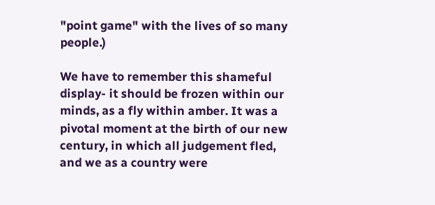"point game" with the lives of so many people.)

We have to remember this shameful display- it should be frozen within our minds, as a fly within amber. It was a pivotal moment at the birth of our new century, in which all judgement fled, and we as a country were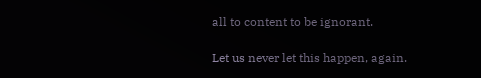all to content to be ignorant.

Let us never let this happen, again.